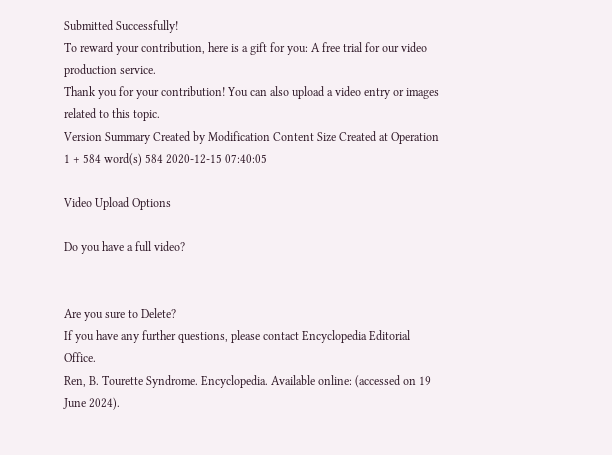Submitted Successfully!
To reward your contribution, here is a gift for you: A free trial for our video production service.
Thank you for your contribution! You can also upload a video entry or images related to this topic.
Version Summary Created by Modification Content Size Created at Operation
1 + 584 word(s) 584 2020-12-15 07:40:05

Video Upload Options

Do you have a full video?


Are you sure to Delete?
If you have any further questions, please contact Encyclopedia Editorial Office.
Ren, B. Tourette Syndrome. Encyclopedia. Available online: (accessed on 19 June 2024).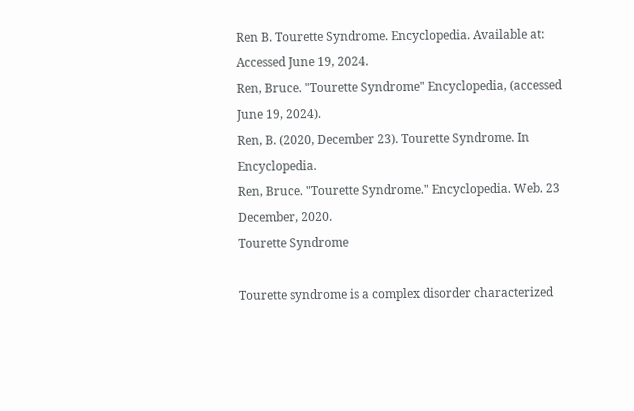Ren B. Tourette Syndrome. Encyclopedia. Available at: Accessed June 19, 2024.
Ren, Bruce. "Tourette Syndrome" Encyclopedia, (accessed June 19, 2024).
Ren, B. (2020, December 23). Tourette Syndrome. In Encyclopedia.
Ren, Bruce. "Tourette Syndrome." Encyclopedia. Web. 23 December, 2020.
Tourette Syndrome

Tourette syndrome is a complex disorder characterized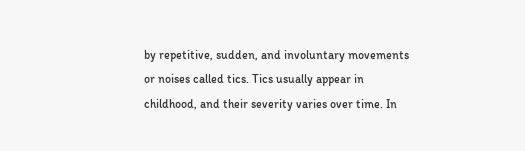by repetitive, sudden, and involuntary movements or noises called tics. Tics usually appear in childhood, and their severity varies over time. In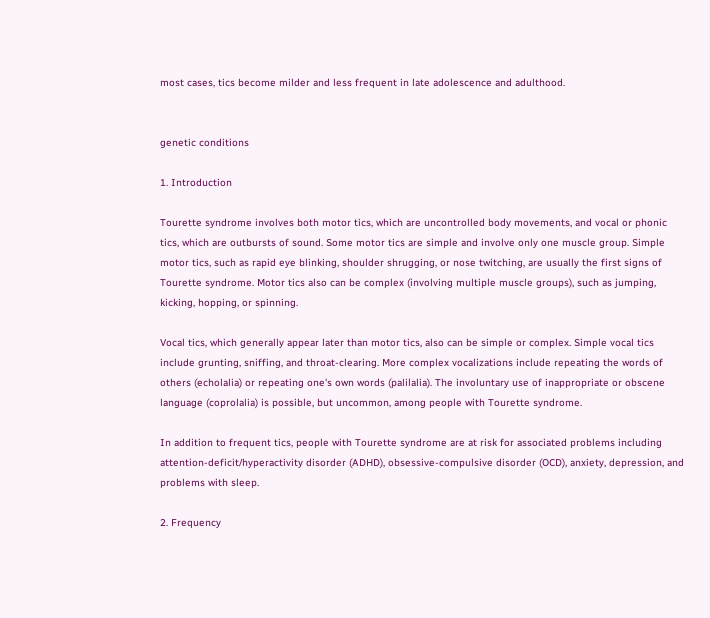most cases, tics become milder and less frequent in late adolescence and adulthood.


genetic conditions

1. Introduction

Tourette syndrome involves both motor tics, which are uncontrolled body movements, and vocal or phonic tics, which are outbursts of sound. Some motor tics are simple and involve only one muscle group. Simple motor tics, such as rapid eye blinking, shoulder shrugging, or nose twitching, are usually the first signs of Tourette syndrome. Motor tics also can be complex (involving multiple muscle groups), such as jumping, kicking, hopping, or spinning.

Vocal tics, which generally appear later than motor tics, also can be simple or complex. Simple vocal tics include grunting, sniffing, and throat-clearing. More complex vocalizations include repeating the words of others (echolalia) or repeating one's own words (palilalia). The involuntary use of inappropriate or obscene language (coprolalia) is possible, but uncommon, among people with Tourette syndrome.

In addition to frequent tics, people with Tourette syndrome are at risk for associated problems including attention-deficit/hyperactivity disorder (ADHD), obsessive-compulsive disorder (OCD), anxiety, depression, and problems with sleep.

2. Frequency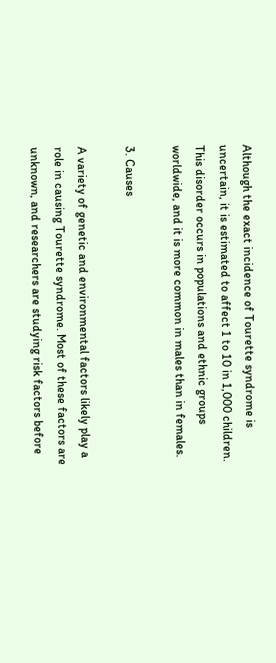Although the exact incidence of Tourette syndrome is uncertain, it is estimated to affect 1 to 10 in 1,000 children. This disorder occurs in populations and ethnic groups worldwide, and it is more common in males than in females.

3. Causes

A variety of genetic and environmental factors likely play a role in causing Tourette syndrome. Most of these factors are unknown, and researchers are studying risk factors before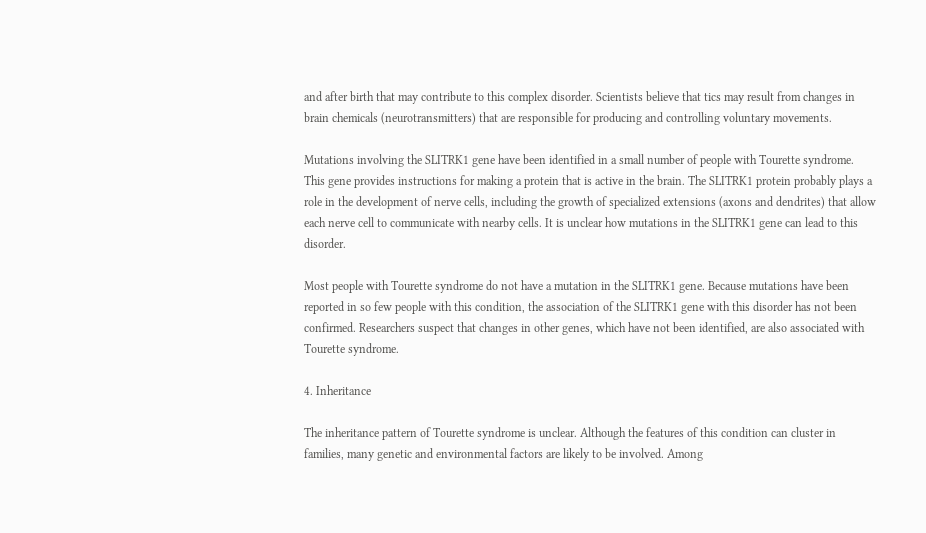and after birth that may contribute to this complex disorder. Scientists believe that tics may result from changes in brain chemicals (neurotransmitters) that are responsible for producing and controlling voluntary movements.

Mutations involving the SLITRK1 gene have been identified in a small number of people with Tourette syndrome. This gene provides instructions for making a protein that is active in the brain. The SLITRK1 protein probably plays a role in the development of nerve cells, including the growth of specialized extensions (axons and dendrites) that allow each nerve cell to communicate with nearby cells. It is unclear how mutations in the SLITRK1 gene can lead to this disorder.

Most people with Tourette syndrome do not have a mutation in the SLITRK1 gene. Because mutations have been reported in so few people with this condition, the association of the SLITRK1 gene with this disorder has not been confirmed. Researchers suspect that changes in other genes, which have not been identified, are also associated with Tourette syndrome.

4. Inheritance

The inheritance pattern of Tourette syndrome is unclear. Although the features of this condition can cluster in families, many genetic and environmental factors are likely to be involved. Among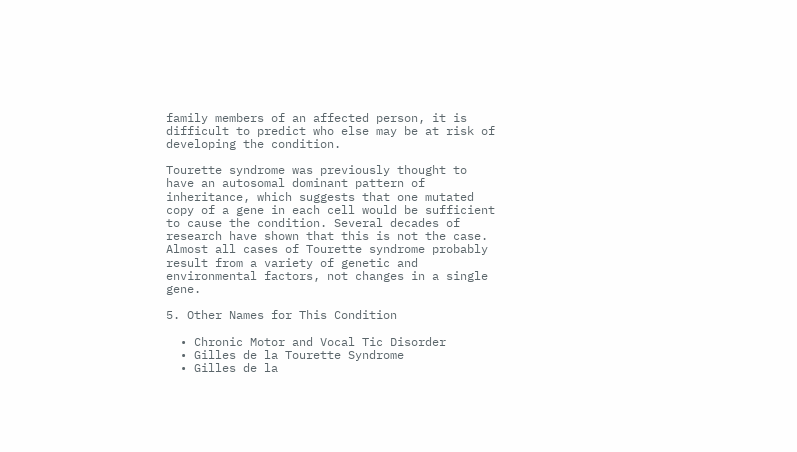family members of an affected person, it is difficult to predict who else may be at risk of developing the condition.

Tourette syndrome was previously thought to have an autosomal dominant pattern of inheritance, which suggests that one mutated copy of a gene in each cell would be sufficient to cause the condition. Several decades of research have shown that this is not the case. Almost all cases of Tourette syndrome probably result from a variety of genetic and environmental factors, not changes in a single gene.

5. Other Names for This Condition

  • Chronic Motor and Vocal Tic Disorder
  • Gilles de la Tourette Syndrome
  • Gilles de la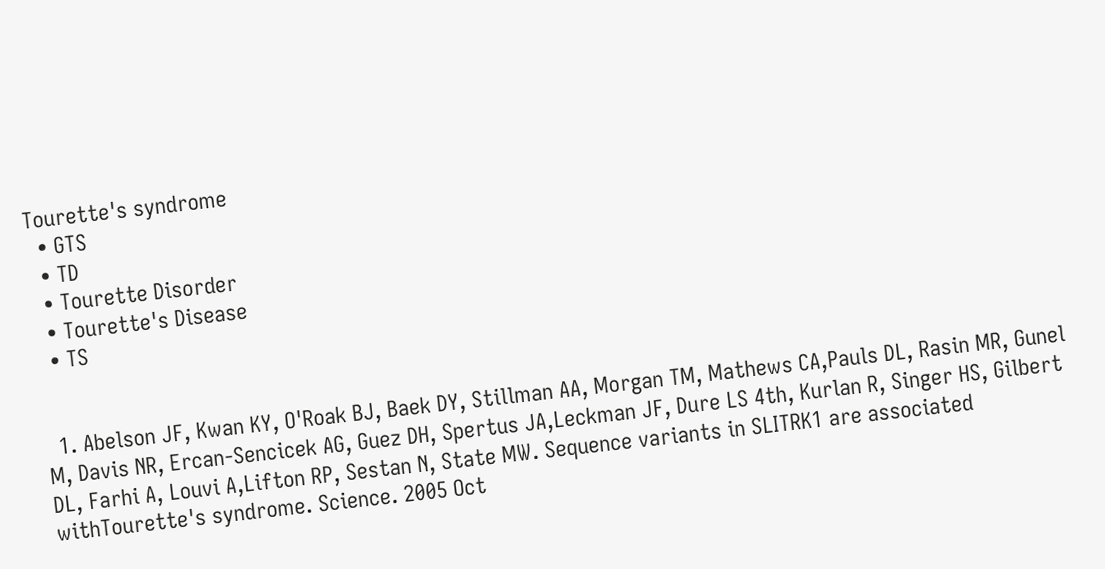Tourette's syndrome
  • GTS
  • TD
  • Tourette Disorder
  • Tourette's Disease
  • TS


  1. Abelson JF, Kwan KY, O'Roak BJ, Baek DY, Stillman AA, Morgan TM, Mathews CA,Pauls DL, Rasin MR, Gunel M, Davis NR, Ercan-Sencicek AG, Guez DH, Spertus JA,Leckman JF, Dure LS 4th, Kurlan R, Singer HS, Gilbert DL, Farhi A, Louvi A,Lifton RP, Sestan N, State MW. Sequence variants in SLITRK1 are associated withTourette's syndrome. Science. 2005 Oct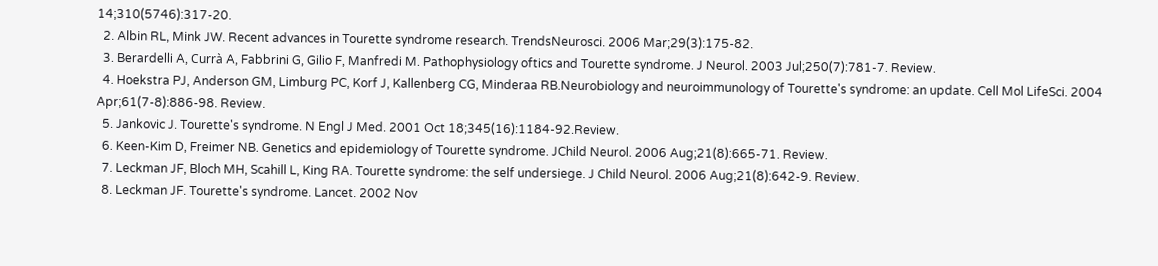14;310(5746):317-20.
  2. Albin RL, Mink JW. Recent advances in Tourette syndrome research. TrendsNeurosci. 2006 Mar;29(3):175-82.
  3. Berardelli A, Currà A, Fabbrini G, Gilio F, Manfredi M. Pathophysiology oftics and Tourette syndrome. J Neurol. 2003 Jul;250(7):781-7. Review.
  4. Hoekstra PJ, Anderson GM, Limburg PC, Korf J, Kallenberg CG, Minderaa RB.Neurobiology and neuroimmunology of Tourette's syndrome: an update. Cell Mol LifeSci. 2004 Apr;61(7-8):886-98. Review.
  5. Jankovic J. Tourette's syndrome. N Engl J Med. 2001 Oct 18;345(16):1184-92.Review.
  6. Keen-Kim D, Freimer NB. Genetics and epidemiology of Tourette syndrome. JChild Neurol. 2006 Aug;21(8):665-71. Review.
  7. Leckman JF, Bloch MH, Scahill L, King RA. Tourette syndrome: the self undersiege. J Child Neurol. 2006 Aug;21(8):642-9. Review.
  8. Leckman JF. Tourette's syndrome. Lancet. 2002 Nov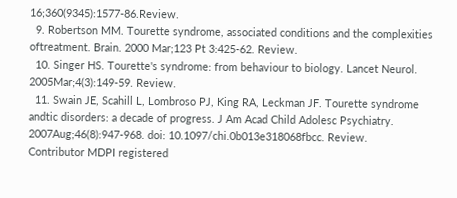16;360(9345):1577-86.Review.
  9. Robertson MM. Tourette syndrome, associated conditions and the complexities oftreatment. Brain. 2000 Mar;123 Pt 3:425-62. Review.
  10. Singer HS. Tourette's syndrome: from behaviour to biology. Lancet Neurol. 2005Mar;4(3):149-59. Review.
  11. Swain JE, Scahill L, Lombroso PJ, King RA, Leckman JF. Tourette syndrome andtic disorders: a decade of progress. J Am Acad Child Adolesc Psychiatry. 2007Aug;46(8):947-968. doi: 10.1097/chi.0b013e318068fbcc. Review.
Contributor MDPI registered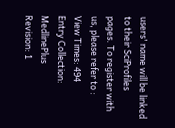users' name will be linked to their SciProfiles pages. To register with us, please refer to :
View Times: 494
Entry Collection: MedlinePlus
Revision: 1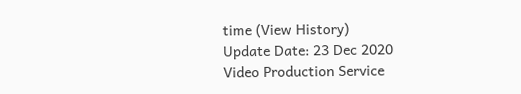time (View History)
Update Date: 23 Dec 2020
Video Production Service